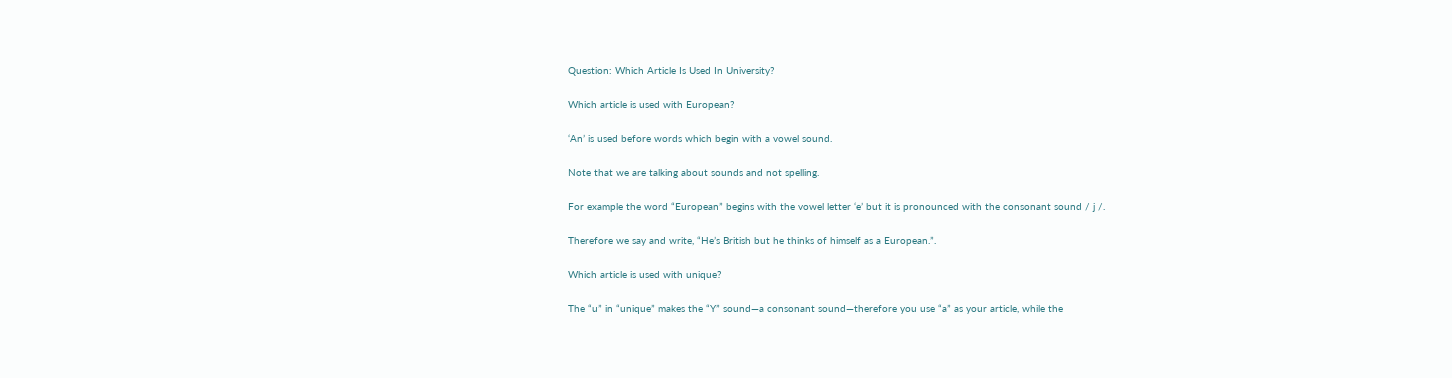Question: Which Article Is Used In University?

Which article is used with European?

‘An’ is used before words which begin with a vowel sound.

Note that we are talking about sounds and not spelling.

For example the word “European” begins with the vowel letter ‘e’ but it is pronounced with the consonant sound / j /.

Therefore we say and write, “He’s British but he thinks of himself as a European.”.

Which article is used with unique?

The “u” in “unique” makes the “Y” sound—a consonant sound—therefore you use “a” as your article, while the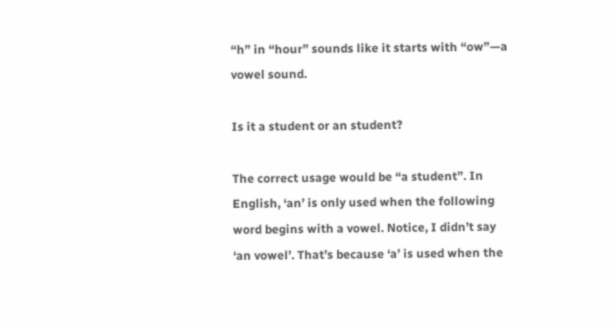“h” in “hour” sounds like it starts with “ow”—a vowel sound.

Is it a student or an student?

The correct usage would be “a student”. In English, ‘an’ is only used when the following word begins with a vowel. Notice, I didn’t say ‘an vowel’. That’s because ‘a’ is used when the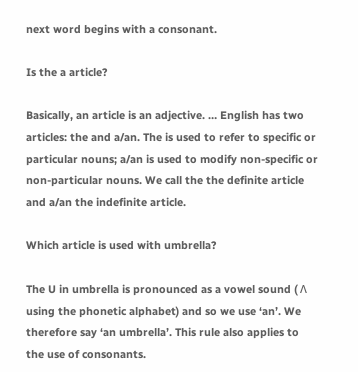next word begins with a consonant.

Is the a article?

Basically, an article is an adjective. … English has two articles: the and a/an. The is used to refer to specific or particular nouns; a/an is used to modify non-specific or non-particular nouns. We call the the definite article and a/an the indefinite article.

Which article is used with umbrella?

The U in umbrella is pronounced as a vowel sound ( Λ using the phonetic alphabet) and so we use ‘an’. We therefore say ‘an umbrella’. This rule also applies to the use of consonants.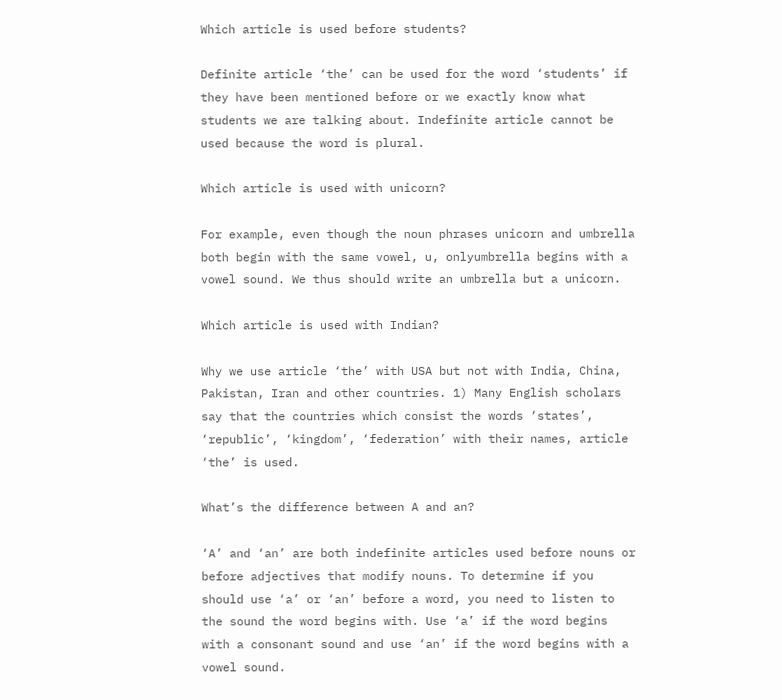Which article is used before students?

Definite article ‘the’ can be used for the word ‘students’ if they have been mentioned before or we exactly know what students we are talking about. Indefinite article cannot be used because the word is plural.

Which article is used with unicorn?

For example, even though the noun phrases unicorn and umbrella both begin with the same vowel, u, onlyumbrella begins with a vowel sound. We thus should write an umbrella but a unicorn.

Which article is used with Indian?

Why we use article ‘the’ with USA but not with India, China, Pakistan, Iran and other countries. 1) Many English scholars say that the countries which consist the words ‘states’, ‘republic’, ‘kingdom’, ‘federation’ with their names, article ‘the’ is used.

What’s the difference between A and an?

‘A’ and ‘an’ are both indefinite articles used before nouns or before adjectives that modify nouns. To determine if you should use ‘a’ or ‘an’ before a word, you need to listen to the sound the word begins with. Use ‘a’ if the word begins with a consonant sound and use ‘an’ if the word begins with a vowel sound.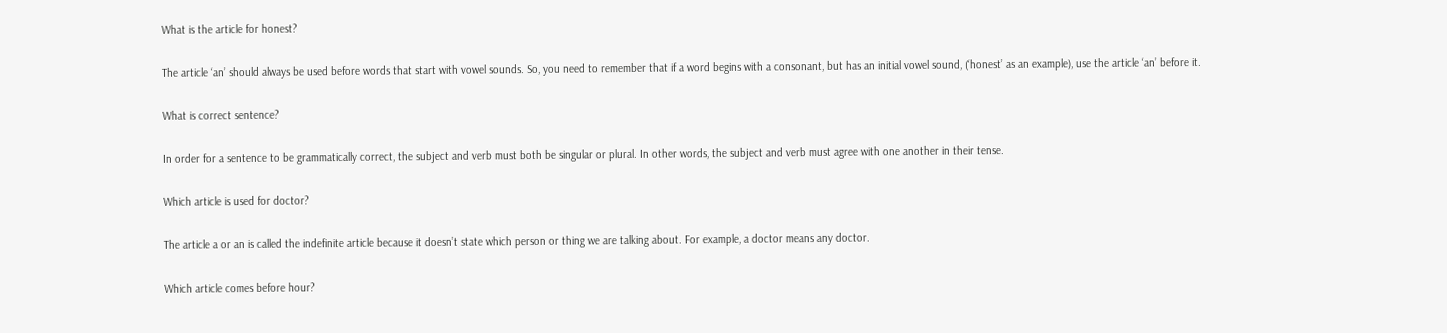What is the article for honest?

The article ‘an’ should always be used before words that start with vowel sounds. So, you need to remember that if a word begins with a consonant, but has an initial vowel sound, (‘honest’ as an example), use the article ‘an’ before it.

What is correct sentence?

In order for a sentence to be grammatically correct, the subject and verb must both be singular or plural. In other words, the subject and verb must agree with one another in their tense.

Which article is used for doctor?

The article a or an is called the indefinite article because it doesn’t state which person or thing we are talking about. For example, a doctor means any doctor.

Which article comes before hour?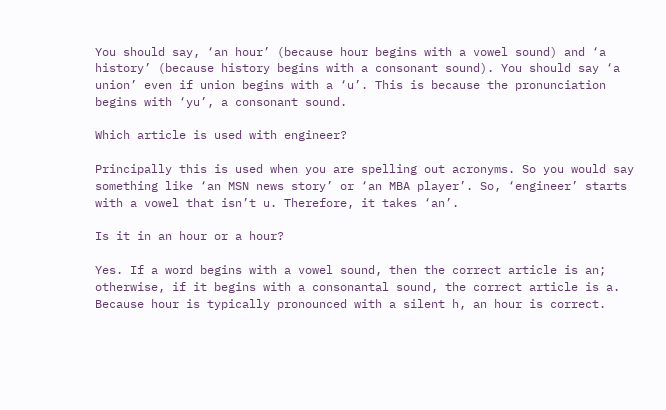You should say, ‘an hour’ (because hour begins with a vowel sound) and ‘a history’ (because history begins with a consonant sound). You should say ‘a union’ even if union begins with a ‘u’. This is because the pronunciation begins with ‘yu’, a consonant sound.

Which article is used with engineer?

Principally this is used when you are spelling out acronyms. So you would say something like ‘an MSN news story’ or ‘an MBA player’. So, ‘engineer’ starts with a vowel that isn’t u. Therefore, it takes ‘an’.

Is it in an hour or a hour?

Yes. If a word begins with a vowel sound, then the correct article is an; otherwise, if it begins with a consonantal sound, the correct article is a. Because hour is typically pronounced with a silent h, an hour is correct.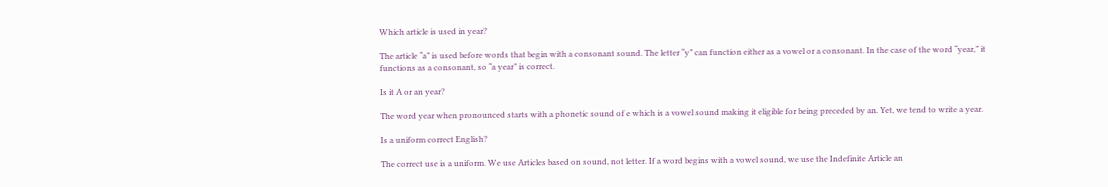Which article is used in year?

The article “a” is used before words that begin with a consonant sound. The letter “y” can function either as a vowel or a consonant. In the case of the word “year,” it functions as a consonant, so “a year” is correct.

Is it A or an year?

The word year when pronounced starts with a phonetic sound of e which is a vowel sound making it eligible for being preceded by an. Yet, we tend to write a year.

Is a uniform correct English?

The correct use is a uniform. We use Articles based on sound, not letter. If a word begins with a vowel sound, we use the Indefinite Article an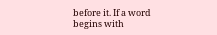before it. If a word begins with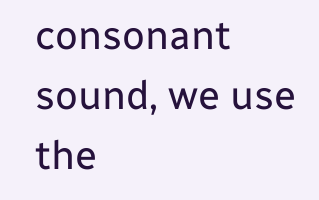consonant sound, we use the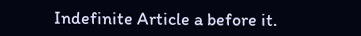Indefinite Article a before it.